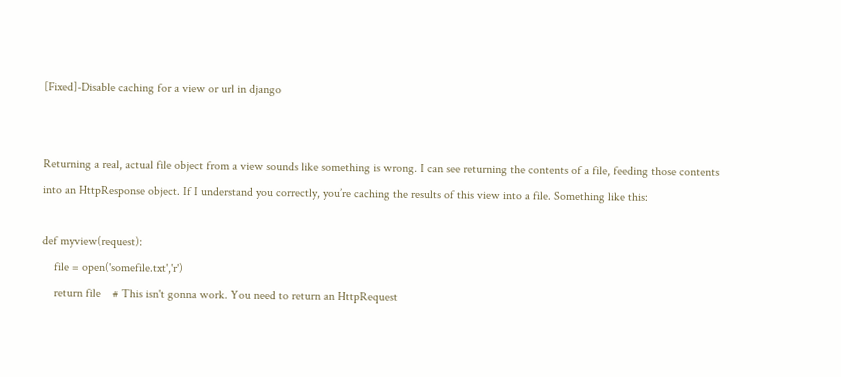[Fixed]-Disable caching for a view or url in django


Returning a real, actual file object from a view sounds like something is wrong. I can see returning the contents of a file, feeding those contents into an HttpResponse object. If I understand you correctly, you’re caching the results of this view into a file. Something like this:

def myview(request):
    file = open('somefile.txt','r')
    return file    # This isn't gonna work. You need to return an HttpRequest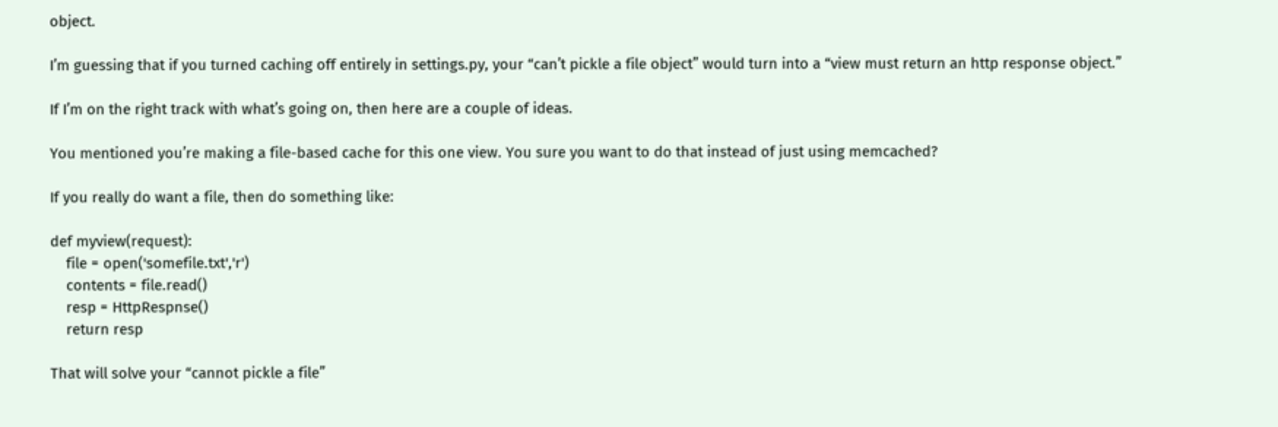object.

I’m guessing that if you turned caching off entirely in settings.py, your “can’t pickle a file object” would turn into a “view must return an http response object.”

If I’m on the right track with what’s going on, then here are a couple of ideas.

You mentioned you’re making a file-based cache for this one view. You sure you want to do that instead of just using memcached?

If you really do want a file, then do something like:

def myview(request):
    file = open('somefile.txt','r')
    contents = file.read()
    resp = HttpRespnse()
    return resp

That will solve your “cannot pickle a file”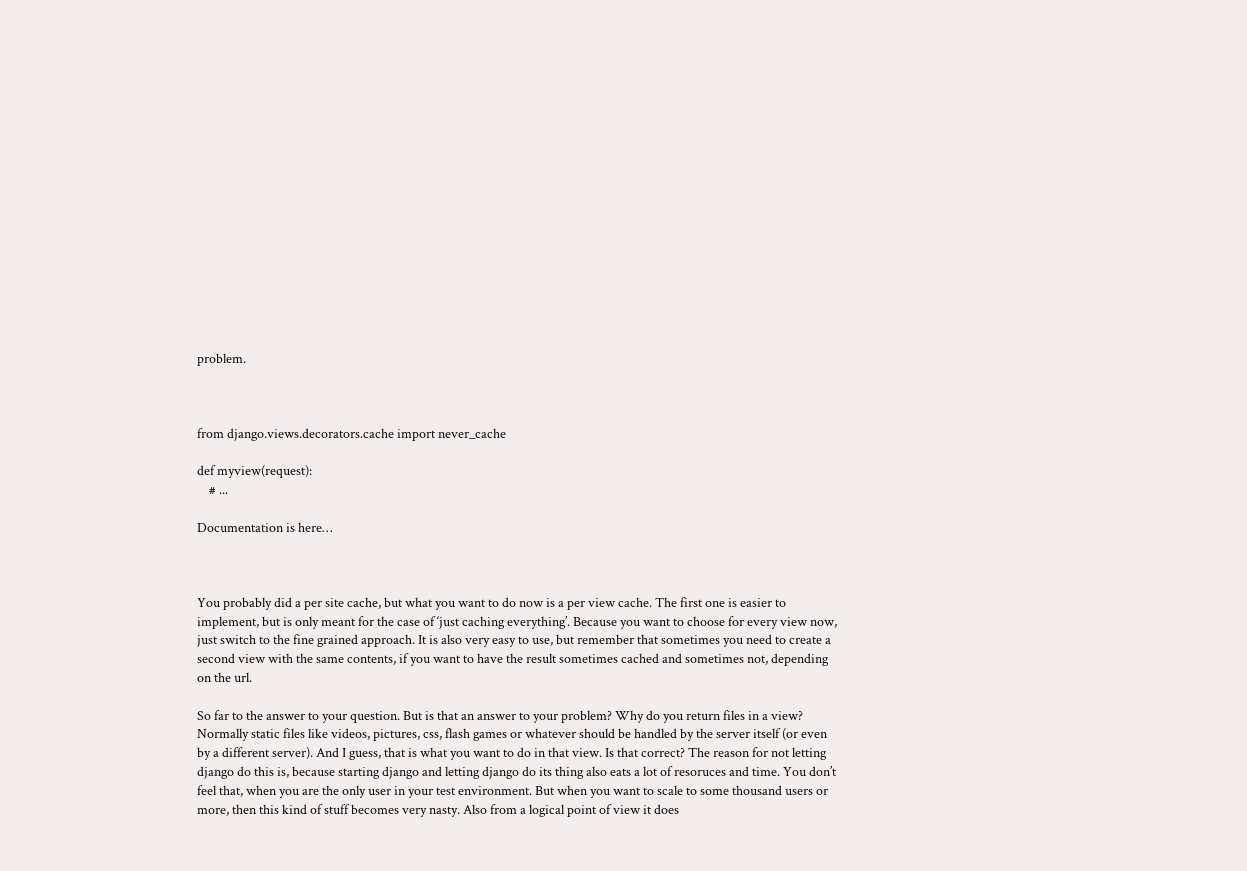problem.



from django.views.decorators.cache import never_cache

def myview(request):
    # ...

Documentation is here…



You probably did a per site cache, but what you want to do now is a per view cache. The first one is easier to implement, but is only meant for the case of ‘just caching everything’. Because you want to choose for every view now, just switch to the fine grained approach. It is also very easy to use, but remember that sometimes you need to create a second view with the same contents, if you want to have the result sometimes cached and sometimes not, depending on the url.

So far to the answer to your question. But is that an answer to your problem? Why do you return files in a view? Normally static files like videos, pictures, css, flash games or whatever should be handled by the server itself (or even by a different server). And I guess, that is what you want to do in that view. Is that correct? The reason for not letting django do this is, because starting django and letting django do its thing also eats a lot of resoruces and time. You don’t feel that, when you are the only user in your test environment. But when you want to scale to some thousand users or more, then this kind of stuff becomes very nasty. Also from a logical point of view it does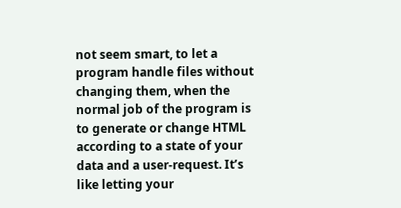not seem smart, to let a program handle files without changing them, when the normal job of the program is to generate or change HTML according to a state of your data and a user-request. It’s like letting your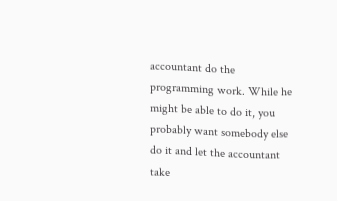accountant do the programming work. While he might be able to do it, you probably want somebody else do it and let the accountant take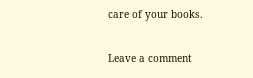care of your books.

Leave a comment